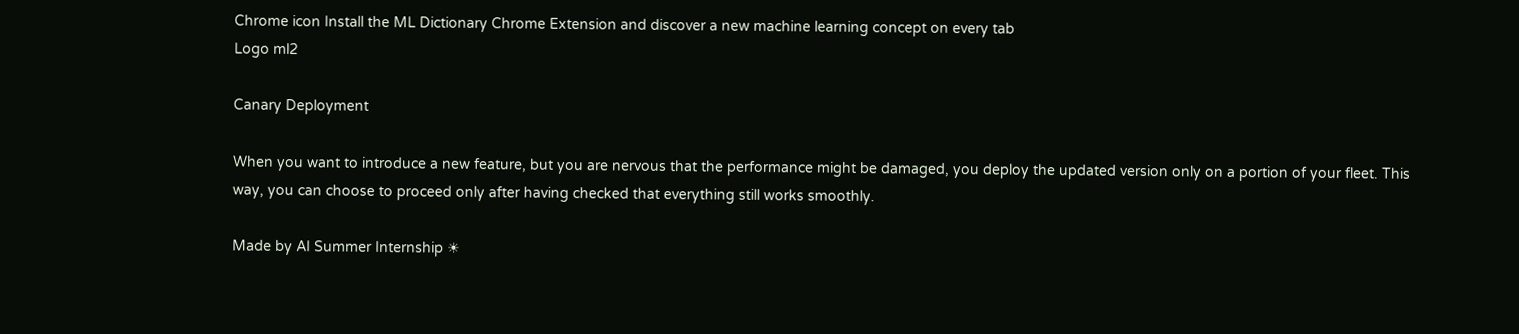Chrome icon Install the ML Dictionary Chrome Extension and discover a new machine learning concept on every tab
Logo ml2

Canary Deployment

When you want to introduce a new feature, but you are nervous that the performance might be damaged, you deploy the updated version only on a portion of your fleet. This way, you can choose to proceed only after having checked that everything still works smoothly.

Made by AI Summer Internship ☀